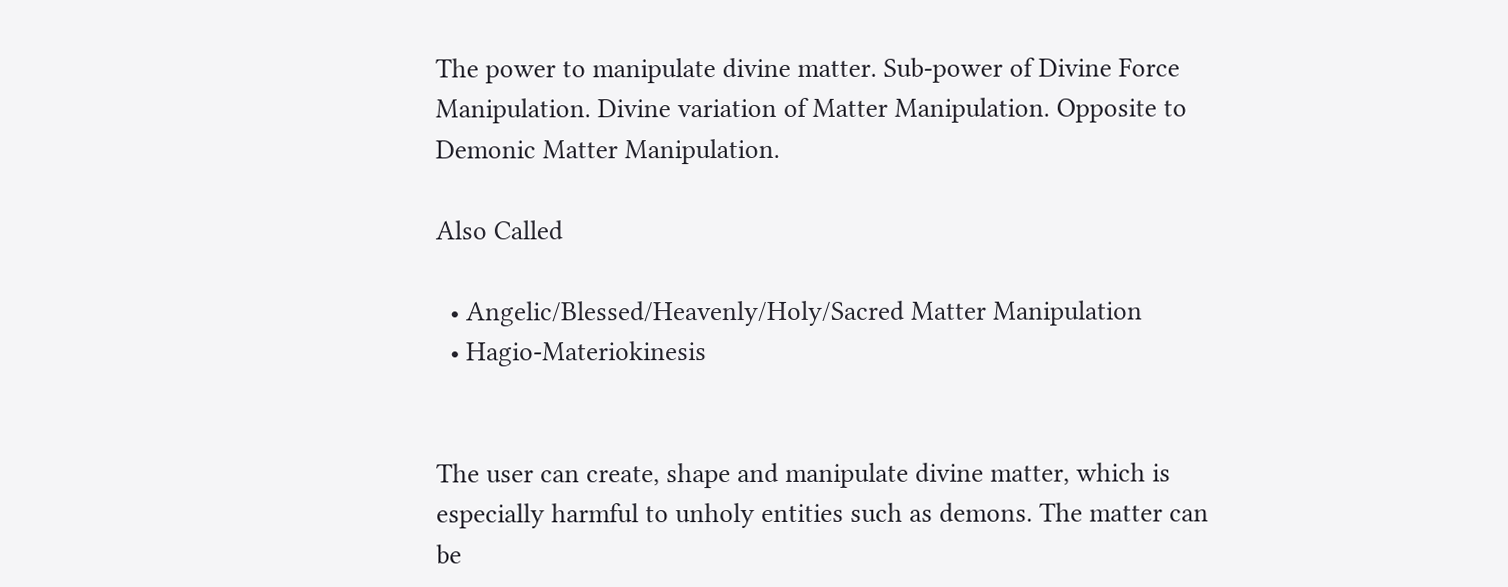The power to manipulate divine matter. Sub-power of Divine Force Manipulation. Divine variation of Matter Manipulation. Opposite to Demonic Matter Manipulation.

Also Called

  • Angelic/Blessed/Heavenly/Holy/Sacred Matter Manipulation
  • Hagio-Materiokinesis


The user can create, shape and manipulate divine matter, which is especially harmful to unholy entities such as demons. The matter can be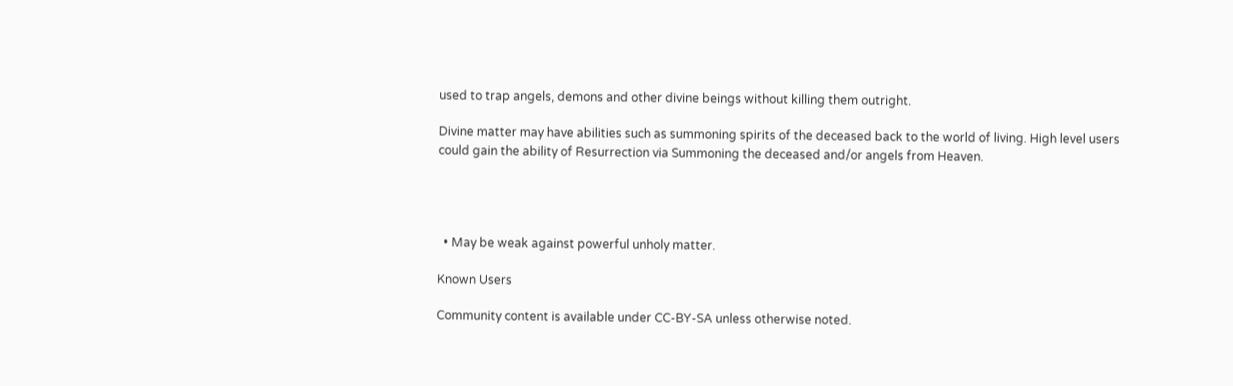used to trap angels, demons and other divine beings without killing them outright.

Divine matter may have abilities such as summoning spirits of the deceased back to the world of living. High level users could gain the ability of Resurrection via Summoning the deceased and/or angels from Heaven.




  • May be weak against powerful unholy matter.

Known Users

Community content is available under CC-BY-SA unless otherwise noted.